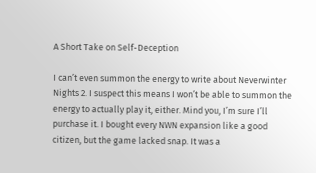A Short Take on Self-Deception

I can’t even summon the energy to write about Neverwinter Nights 2. I suspect this means I won’t be able to summon the energy to actually play it, either. Mind you, I’m sure I’ll purchase it. I bought every NWN expansion like a good citizen, but the game lacked snap. It was a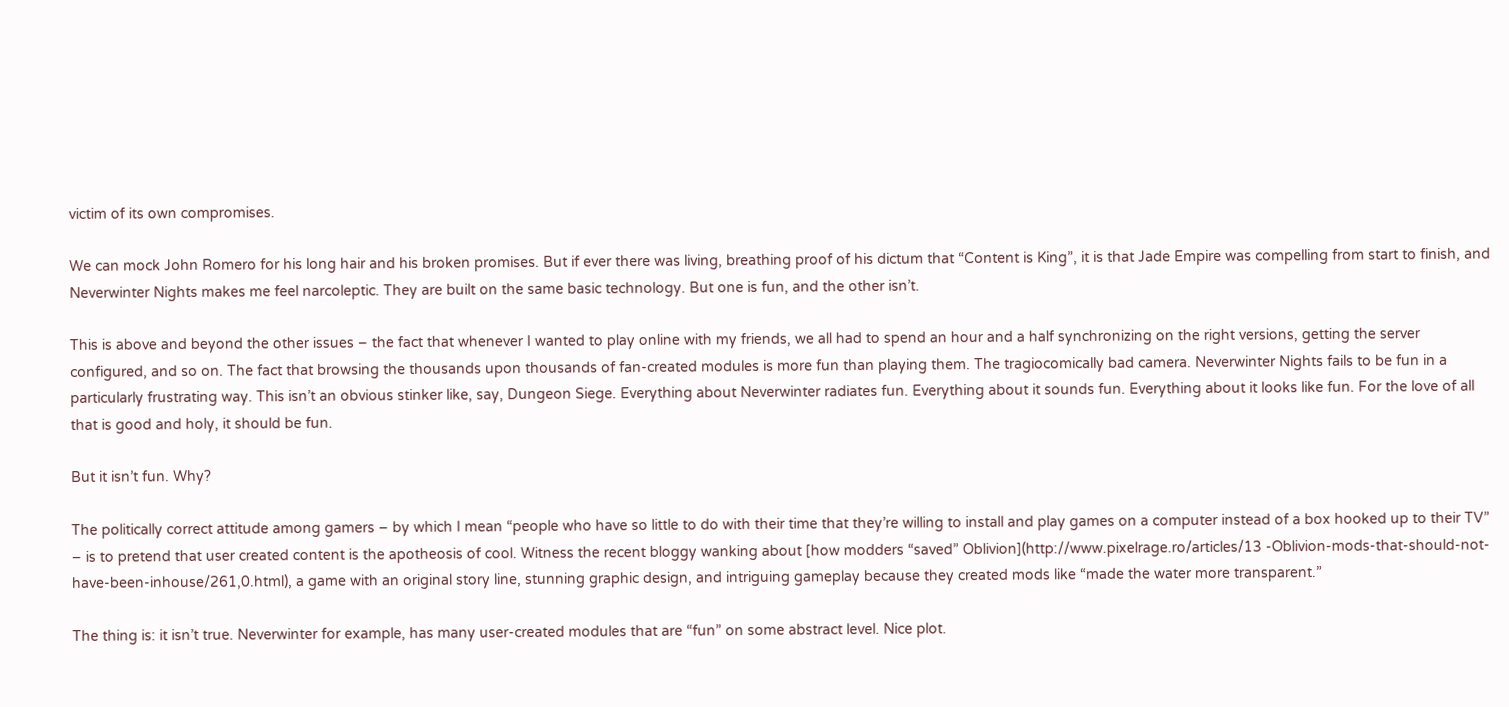victim of its own compromises.

We can mock John Romero for his long hair and his broken promises. But if ever there was living, breathing proof of his dictum that “Content is King”, it is that Jade Empire was compelling from start to finish, and Neverwinter Nights makes me feel narcoleptic. They are built on the same basic technology. But one is fun, and the other isn’t.

This is above and beyond the other issues – the fact that whenever I wanted to play online with my friends, we all had to spend an hour and a half synchronizing on the right versions, getting the server configured, and so on. The fact that browsing the thousands upon thousands of fan-created modules is more fun than playing them. The tragiocomically bad camera. Neverwinter Nights fails to be fun in a particularly frustrating way. This isn’t an obvious stinker like, say, Dungeon Siege. Everything about Neverwinter radiates fun. Everything about it sounds fun. Everything about it looks like fun. For the love of all that is good and holy, it should be fun.

But it isn’t fun. Why?

The politically correct attitude among gamers – by which I mean “people who have so little to do with their time that they’re willing to install and play games on a computer instead of a box hooked up to their TV” – is to pretend that user created content is the apotheosis of cool. Witness the recent bloggy wanking about [how modders “saved” Oblivion](http://www.pixelrage.ro/articles/13 -Oblivion-mods-that-should-not-have-been-inhouse/261,0.html), a game with an original story line, stunning graphic design, and intriguing gameplay because they created mods like “made the water more transparent.”

The thing is: it isn’t true. Neverwinter for example, has many user-created modules that are “fun” on some abstract level. Nice plot.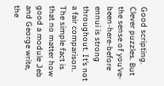Good scripting. Clever puzzles. But the sense of you’ve-been-here-before ennui is strong throughout. It’s not a fair comparison. The simple fact is that no matter how good a module Jeb and George write, the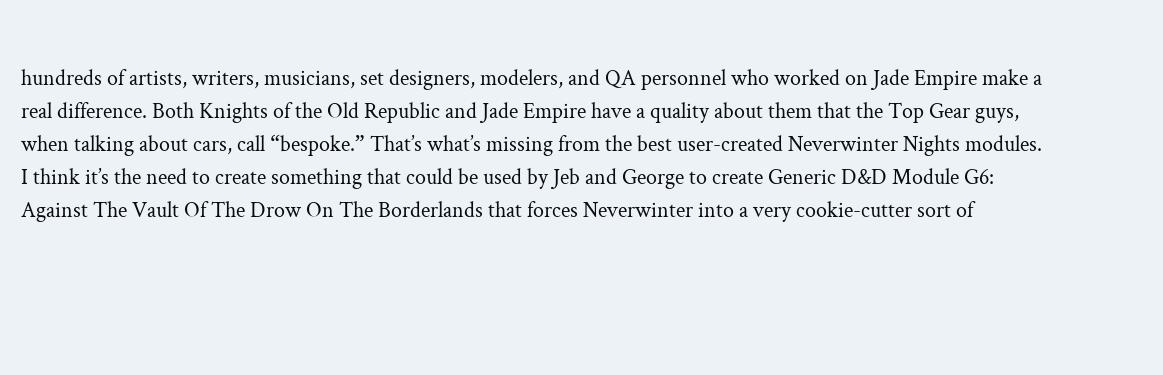hundreds of artists, writers, musicians, set designers, modelers, and QA personnel who worked on Jade Empire make a real difference. Both Knights of the Old Republic and Jade Empire have a quality about them that the Top Gear guys, when talking about cars, call “bespoke.” That’s what’s missing from the best user-created Neverwinter Nights modules. I think it’s the need to create something that could be used by Jeb and George to create Generic D&D Module G6: Against The Vault Of The Drow On The Borderlands that forces Neverwinter into a very cookie-cutter sort of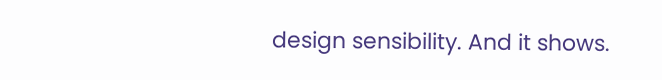design sensibility. And it shows.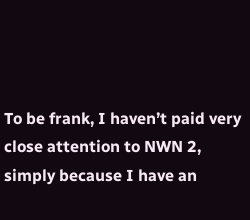To be frank, I haven’t paid very close attention to NWN 2, simply because I have an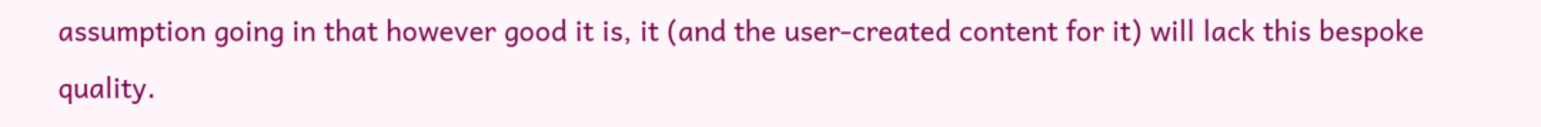assumption going in that however good it is, it (and the user-created content for it) will lack this bespoke quality.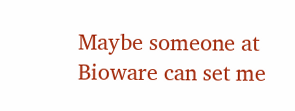Maybe someone at Bioware can set me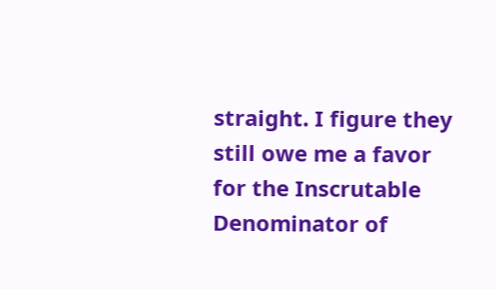straight. I figure they still owe me a favor for the Inscrutable Denominator of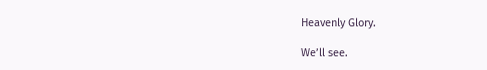Heavenly Glory.

We’ll see.